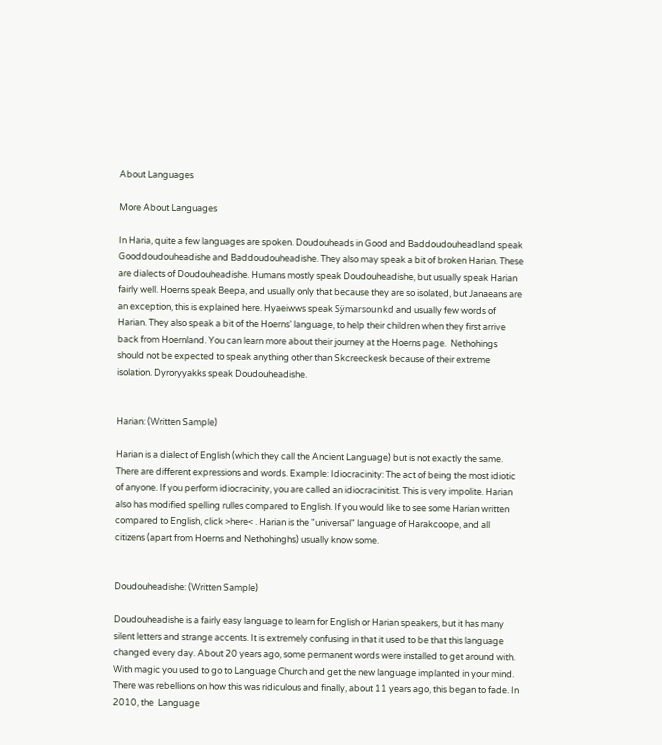About Languages

More About Languages

In Haria, quite a few languages are spoken. Doudouheads in Good and Baddoudouheadland speak Gooddoudouheadishe and Baddoudouheadishe. They also may speak a bit of broken Harian. These are dialects of Doudouheadishe. Humans mostly speak Doudouheadishe, but usually speak Harian fairly well. Hoerns speak Beepa, and usually only that because they are so isolated, but Janaeans are an exception, this is explained here. Hyaeiwws speak Sÿmarsounkd and usually few words of Harian. They also speak a bit of the Hoerns' language, to help their children when they first arrive back from Hoernland. You can learn more about their journey at the Hoerns page.  Nethohings should not be expected to speak anything other than Skcreeckesk because of their extreme isolation. Dyroryyakks speak Doudouheadishe.


Harian: (Written Sample)

Harian is a dialect of English (which they call the Ancient Language) but is not exactly the same. There are different expressions and words. Example: Idiocracinity: The act of being the most idiotic of anyone. If you perform idiocracinity, you are called an idiocracinitist. This is very impolite. Harian also has modified spelling rulles compared to English. If you would like to see some Harian written compared to English, click >here< . Harian is the "universal" language of Harakcoope, and all citizens (apart from Hoerns and Nethohinghs) usually know some.


Doudouheadishe: (Written Sample)

Doudouheadishe is a fairly easy language to learn for English or Harian speakers, but it has many silent letters and strange accents. It is extremely confusing in that it used to be that this language changed every day. About 20 years ago, some permanent words were installed to get around with. With magic you used to go to Language Church and get the new language implanted in your mind. There was rebellions on how this was ridiculous and finally, about 11 years ago, this began to fade. In 2010, the  Language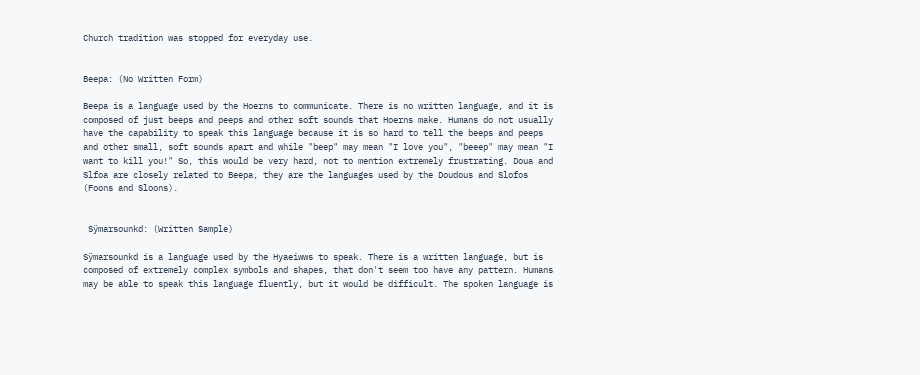Church tradition was stopped for everyday use.


Beepa: (No Written Form)

Beepa is a language used by the Hoerns to communicate. There is no written language, and it is composed of just beeps and peeps and other soft sounds that Hoerns make. Humans do not usually have the capability to speak this language because it is so hard to tell the beeps and peeps and other small, soft sounds apart and while "beep" may mean "I love you", "beeep" may mean "I want to kill you!" So, this would be very hard, not to mention extremely frustrating. Doua and Slfoa are closely related to Beepa, they are the languages used by the Doudous and Slofos (Foons and Sloons).


 Sÿmarsounkd: (Written Sample)

Sÿmarsounkd is a language used by the Hyaeiwws to speak. There is a written language, but is composed of extremely complex symbols and shapes, that don't seem too have any pattern. Humans may be able to speak this language fluently, but it would be difficult. The spoken language is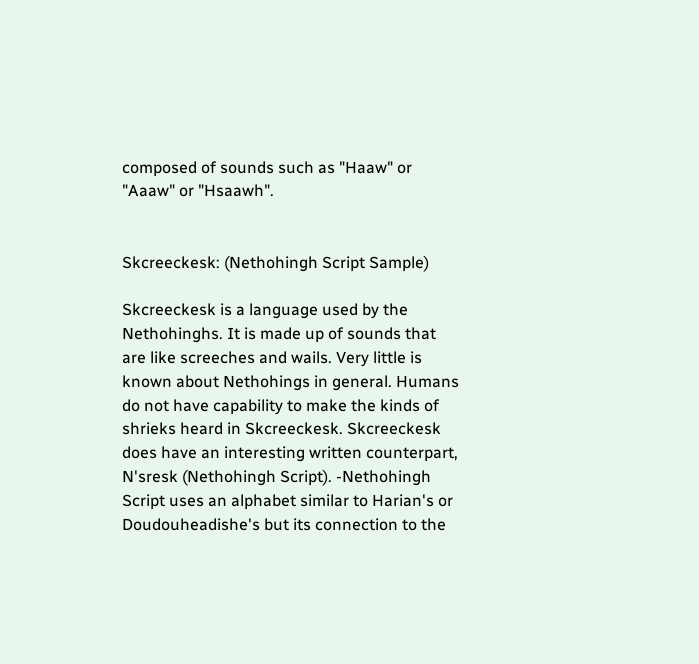composed of sounds such as "Haaw" or "Aaaw" or "Hsaawh".


Skcreeckesk: (Nethohingh Script Sample)

Skcreeckesk is a language used by the Nethohinghs. It is made up of sounds that are like screeches and wails. Very little is known about Nethohings in general. Humans do not have capability to make the kinds of shrieks heard in Skcreeckesk. Skcreeckesk does have an interesting written counterpart, N'sresk (Nethohingh Script). -Nethohingh Script uses an alphabet similar to Harian's or Doudouheadishe's but its connection to the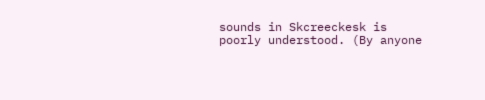sounds in Skcreeckesk is poorly understood. (By anyone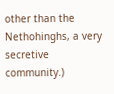other than the Nethohinghs, a very secretive community.)